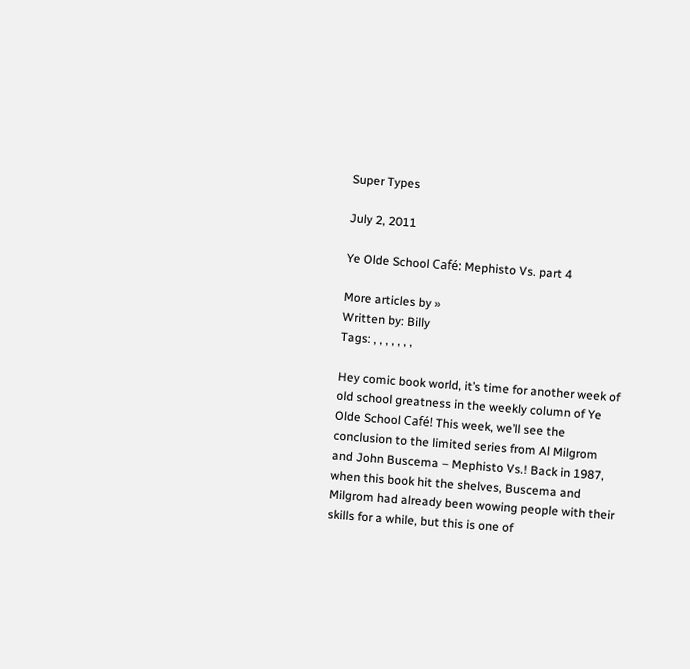Super Types

July 2, 2011

Ye Olde School Café: Mephisto Vs. part 4

More articles by »
Written by: Billy
Tags: , , , , , , ,

Hey comic book world, it’s time for another week of old school greatness in the weekly column of Ye Olde School Café! This week, we’ll see the conclusion to the limited series from Al Milgrom and John Buscema – Mephisto Vs.! Back in 1987, when this book hit the shelves, Buscema and Milgrom had already been wowing people with their skills for a while, but this is one of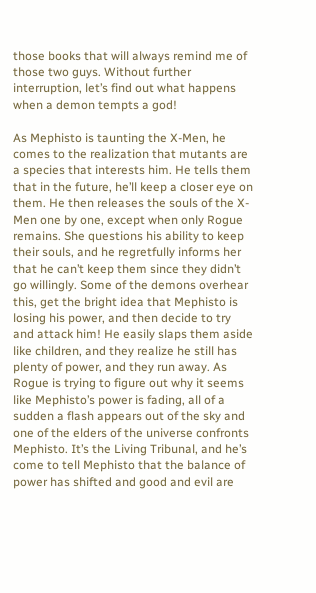those books that will always remind me of those two guys. Without further interruption, let’s find out what happens when a demon tempts a god!

As Mephisto is taunting the X-Men, he comes to the realization that mutants are a species that interests him. He tells them that in the future, he’ll keep a closer eye on them. He then releases the souls of the X-Men one by one, except when only Rogue remains. She questions his ability to keep their souls, and he regretfully informs her that he can’t keep them since they didn’t go willingly. Some of the demons overhear this, get the bright idea that Mephisto is losing his power, and then decide to try and attack him! He easily slaps them aside like children, and they realize he still has plenty of power, and they run away. As Rogue is trying to figure out why it seems like Mephisto’s power is fading, all of a sudden a flash appears out of the sky and one of the elders of the universe confronts Mephisto. It’s the Living Tribunal, and he’s come to tell Mephisto that the balance of power has shifted and good and evil are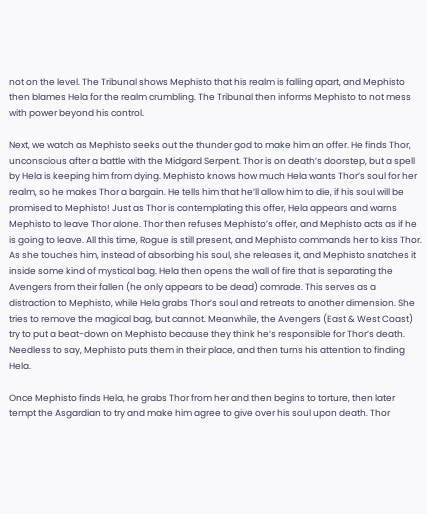not on the level. The Tribunal shows Mephisto that his realm is falling apart, and Mephisto then blames Hela for the realm crumbling. The Tribunal then informs Mephisto to not mess with power beyond his control.

Next, we watch as Mephisto seeks out the thunder god to make him an offer. He finds Thor, unconscious after a battle with the Midgard Serpent. Thor is on death’s doorstep, but a spell by Hela is keeping him from dying. Mephisto knows how much Hela wants Thor’s soul for her realm, so he makes Thor a bargain. He tells him that he’ll allow him to die, if his soul will be promised to Mephisto! Just as Thor is contemplating this offer, Hela appears and warns Mephisto to leave Thor alone. Thor then refuses Mephisto’s offer, and Mephisto acts as if he is going to leave. All this time, Rogue is still present, and Mephisto commands her to kiss Thor. As she touches him, instead of absorbing his soul, she releases it, and Mephisto snatches it inside some kind of mystical bag. Hela then opens the wall of fire that is separating the Avengers from their fallen (he only appears to be dead) comrade. This serves as a distraction to Mephisto, while Hela grabs Thor’s soul and retreats to another dimension. She tries to remove the magical bag, but cannot. Meanwhile, the Avengers (East & West Coast) try to put a beat-down on Mephisto because they think he’s responsible for Thor’s death. Needless to say, Mephisto puts them in their place, and then turns his attention to finding Hela.

Once Mephisto finds Hela, he grabs Thor from her and then begins to torture, then later tempt the Asgardian to try and make him agree to give over his soul upon death. Thor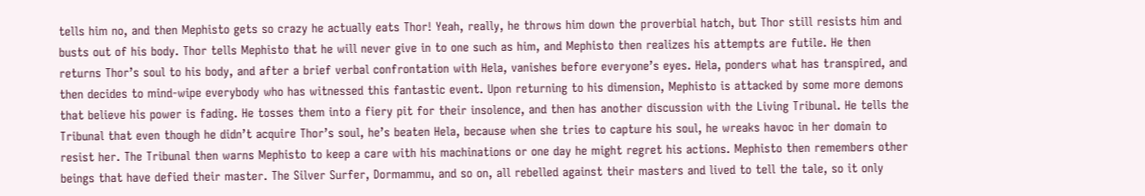tells him no, and then Mephisto gets so crazy he actually eats Thor! Yeah, really, he throws him down the proverbial hatch, but Thor still resists him and busts out of his body. Thor tells Mephisto that he will never give in to one such as him, and Mephisto then realizes his attempts are futile. He then returns Thor’s soul to his body, and after a brief verbal confrontation with Hela, vanishes before everyone’s eyes. Hela, ponders what has transpired, and then decides to mind-wipe everybody who has witnessed this fantastic event. Upon returning to his dimension, Mephisto is attacked by some more demons that believe his power is fading. He tosses them into a fiery pit for their insolence, and then has another discussion with the Living Tribunal. He tells the Tribunal that even though he didn’t acquire Thor’s soul, he’s beaten Hela, because when she tries to capture his soul, he wreaks havoc in her domain to resist her. The Tribunal then warns Mephisto to keep a care with his machinations or one day he might regret his actions. Mephisto then remembers other beings that have defied their master. The Silver Surfer, Dormammu, and so on, all rebelled against their masters and lived to tell the tale, so it only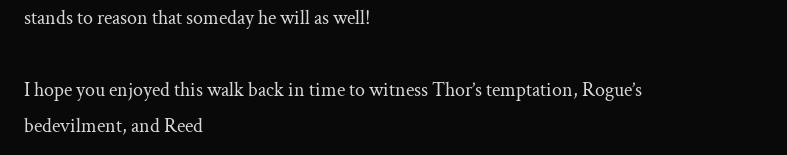stands to reason that someday he will as well!

I hope you enjoyed this walk back in time to witness Thor’s temptation, Rogue’s bedevilment, and Reed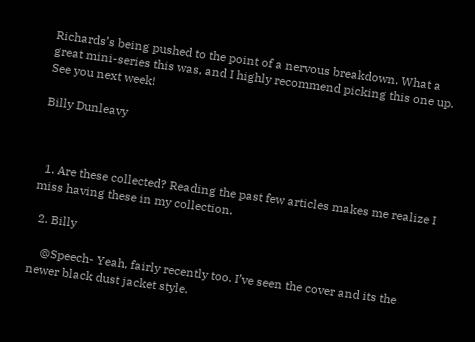Richards’s being pushed to the point of a nervous breakdown. What a great mini-series this was, and I highly recommend picking this one up. See you next week!

Billy Dunleavy



  1. Are these collected? Reading the past few articles makes me realize I miss having these in my collection.

  2. Billy

    @Speech- Yeah, fairly recently too. I’ve seen the cover and its the newer black dust jacket style.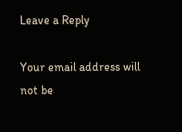Leave a Reply

Your email address will not be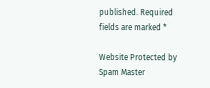published. Required fields are marked *

Website Protected by Spam Master